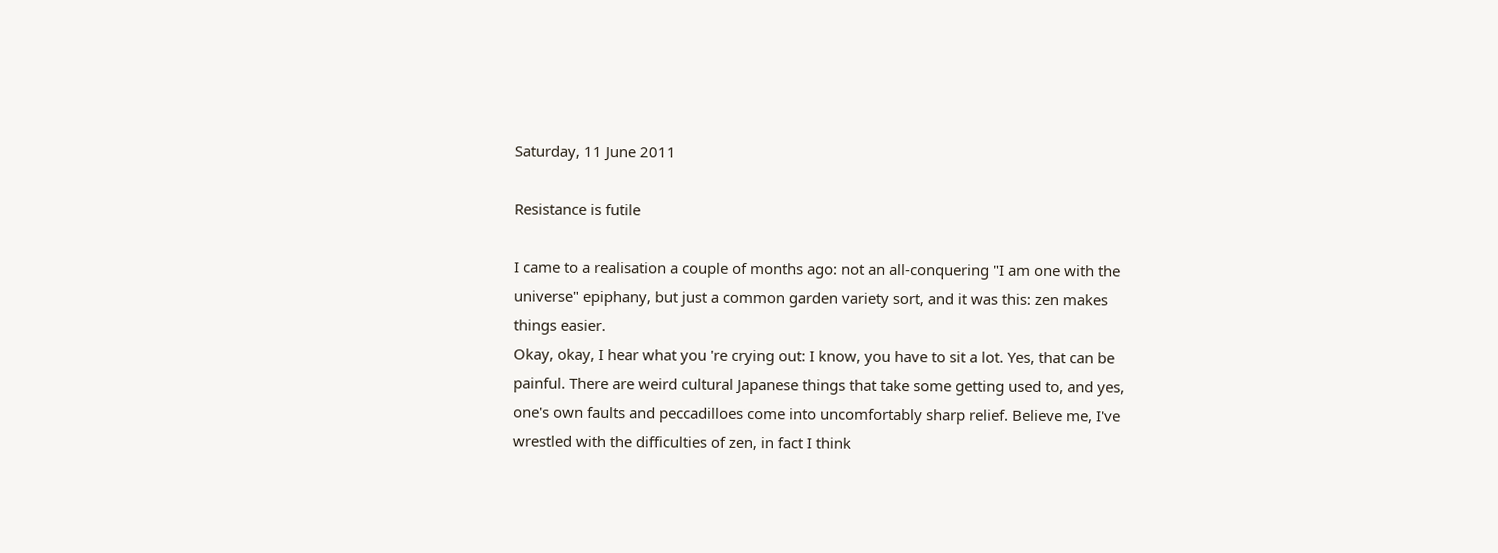Saturday, 11 June 2011

Resistance is futile

I came to a realisation a couple of months ago: not an all-conquering "I am one with the universe" epiphany, but just a common garden variety sort, and it was this: zen makes things easier.
Okay, okay, I hear what you 're crying out: I know, you have to sit a lot. Yes, that can be painful. There are weird cultural Japanese things that take some getting used to, and yes, one's own faults and peccadilloes come into uncomfortably sharp relief. Believe me, I've wrestled with the difficulties of zen, in fact I think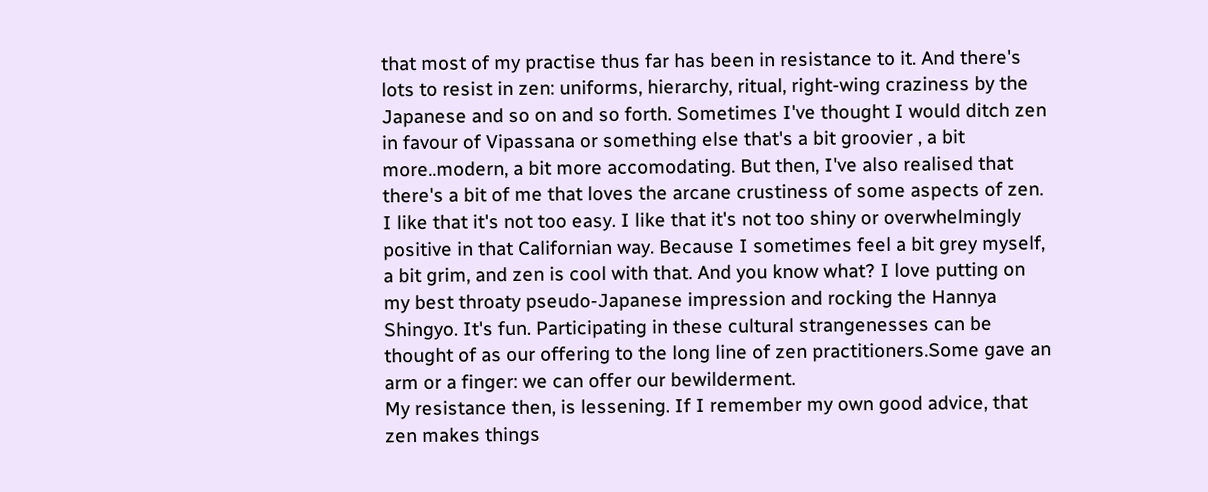that most of my practise thus far has been in resistance to it. And there's lots to resist in zen: uniforms, hierarchy, ritual, right-wing craziness by the Japanese and so on and so forth. Sometimes I've thought I would ditch zen in favour of Vipassana or something else that's a bit groovier , a bit more..modern, a bit more accomodating. But then, I've also realised that there's a bit of me that loves the arcane crustiness of some aspects of zen. I like that it's not too easy. I like that it's not too shiny or overwhelmingly positive in that Californian way. Because I sometimes feel a bit grey myself, a bit grim, and zen is cool with that. And you know what? I love putting on my best throaty pseudo-Japanese impression and rocking the Hannya Shingyo. It's fun. Participating in these cultural strangenesses can be thought of as our offering to the long line of zen practitioners.Some gave an arm or a finger: we can offer our bewilderment.
My resistance then, is lessening. If I remember my own good advice, that zen makes things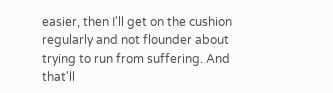easier, then I'll get on the cushion regularly and not flounder about trying to run from suffering. And that'll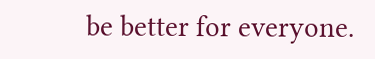be better for everyone.